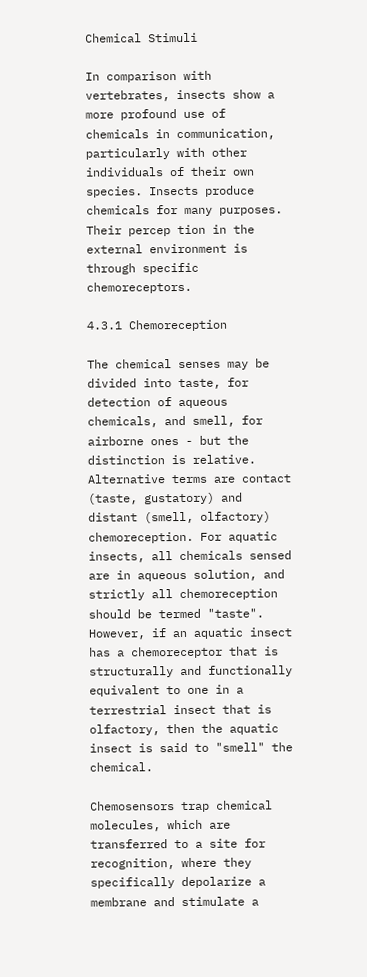Chemical Stimuli

In comparison with vertebrates, insects show a more profound use of chemicals in communication, particularly with other individuals of their own species. Insects produce chemicals for many purposes. Their percep tion in the external environment is through specific chemoreceptors.

4.3.1 Chemoreception

The chemical senses may be divided into taste, for detection of aqueous chemicals, and smell, for airborne ones - but the distinction is relative. Alternative terms are contact (taste, gustatory) and distant (smell, olfactory) chemoreception. For aquatic insects, all chemicals sensed are in aqueous solution, and strictly all chemoreception should be termed "taste". However, if an aquatic insect has a chemoreceptor that is structurally and functionally equivalent to one in a terrestrial insect that is olfactory, then the aquatic insect is said to "smell" the chemical.

Chemosensors trap chemical molecules, which are transferred to a site for recognition, where they specifically depolarize a membrane and stimulate a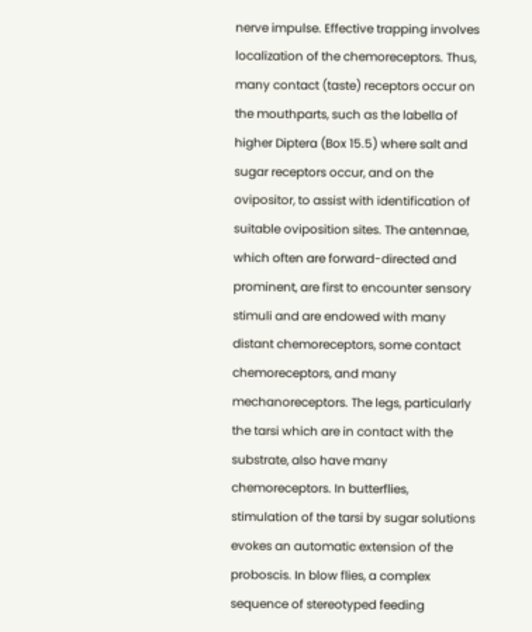nerve impulse. Effective trapping involves localization of the chemoreceptors. Thus, many contact (taste) receptors occur on the mouthparts, such as the labella of higher Diptera (Box 15.5) where salt and sugar receptors occur, and on the ovipositor, to assist with identification of suitable oviposition sites. The antennae, which often are forward-directed and prominent, are first to encounter sensory stimuli and are endowed with many distant chemoreceptors, some contact chemoreceptors, and many mechanoreceptors. The legs, particularly the tarsi which are in contact with the substrate, also have many chemoreceptors. In butterflies, stimulation of the tarsi by sugar solutions evokes an automatic extension of the proboscis. In blow flies, a complex sequence of stereotyped feeding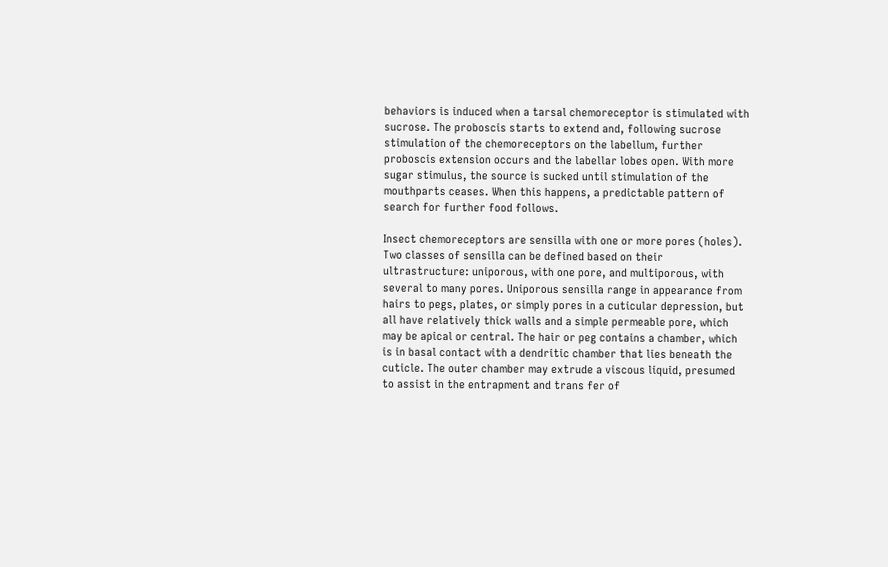behaviors is induced when a tarsal chemoreceptor is stimulated with sucrose. The proboscis starts to extend and, following sucrose stimulation of the chemoreceptors on the labellum, further proboscis extension occurs and the labellar lobes open. With more sugar stimulus, the source is sucked until stimulation of the mouthparts ceases. When this happens, a predictable pattern of search for further food follows.

Insect chemoreceptors are sensilla with one or more pores (holes). Two classes of sensilla can be defined based on their ultrastructure: uniporous, with one pore, and multiporous, with several to many pores. Uniporous sensilla range in appearance from hairs to pegs, plates, or simply pores in a cuticular depression, but all have relatively thick walls and a simple permeable pore, which may be apical or central. The hair or peg contains a chamber, which is in basal contact with a dendritic chamber that lies beneath the cuticle. The outer chamber may extrude a viscous liquid, presumed to assist in the entrapment and trans fer of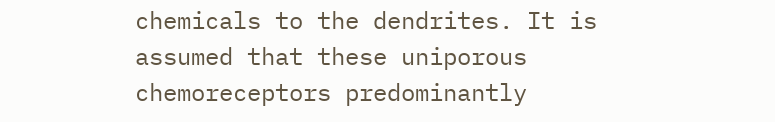chemicals to the dendrites. It is assumed that these uniporous chemoreceptors predominantly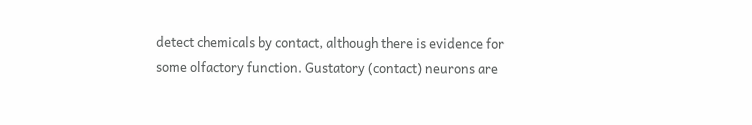detect chemicals by contact, although there is evidence for some olfactory function. Gustatory (contact) neurons are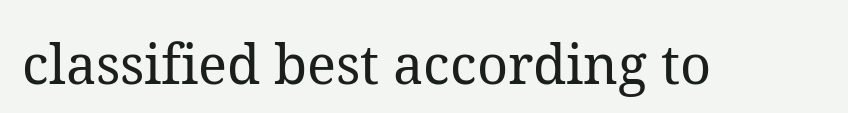classified best according to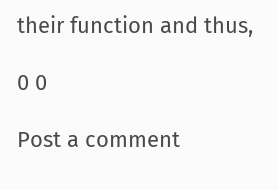their function and thus,

0 0

Post a comment